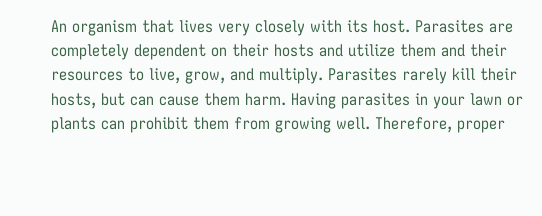An organism that lives very closely with its host. Parasites are completely dependent on their hosts and utilize them and their resources to live, grow, and multiply. Parasites rarely kill their hosts, but can cause them harm. Having parasites in your lawn or plants can prohibit them from growing well. Therefore, proper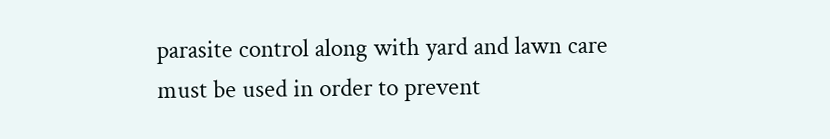parasite control along with yard and lawn care must be used in order to prevent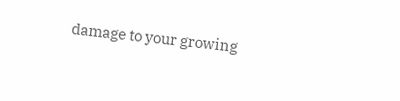damage to your growing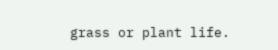grass or plant life.